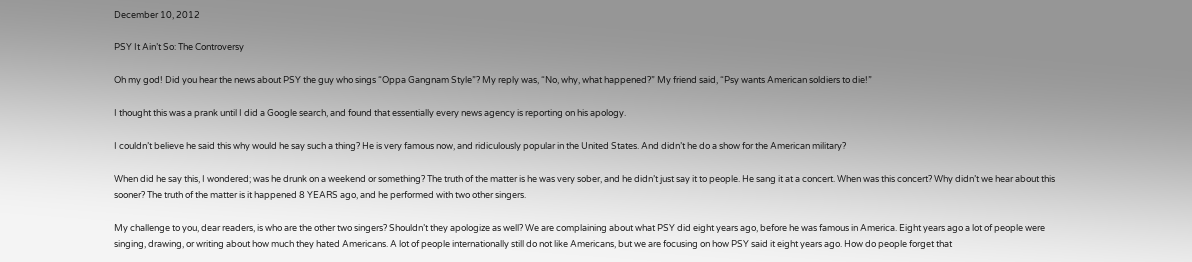December 10, 2012

PSY It Ain’t So: The Controversy

Oh my god! Did you hear the news about PSY the guy who sings “Oppa Gangnam Style”? My reply was, “No, why, what happened?” My friend said, “Psy wants American soldiers to die!”

I thought this was a prank until I did a Google search, and found that essentially every news agency is reporting on his apology.

I couldn’t believe he said this why would he say such a thing? He is very famous now, and ridiculously popular in the United States. And didn’t he do a show for the American military?

When did he say this, I wondered; was he drunk on a weekend or something? The truth of the matter is he was very sober, and he didn’t just say it to people. He sang it at a concert. When was this concert? Why didn’t we hear about this sooner? The truth of the matter is it happened 8 YEARS ago, and he performed with two other singers.

My challenge to you, dear readers, is who are the other two singers? Shouldn’t they apologize as well? We are complaining about what PSY did eight years ago, before he was famous in America. Eight years ago a lot of people were singing, drawing, or writing about how much they hated Americans. A lot of people internationally still do not like Americans, but we are focusing on how PSY said it eight years ago. How do people forget that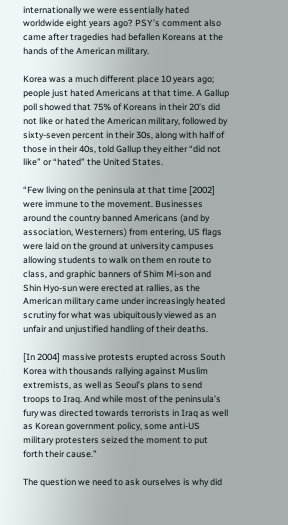internationally we were essentially hated worldwide eight years ago? PSY’s comment also came after tragedies had befallen Koreans at the hands of the American military.

Korea was a much different place 10 years ago; people just hated Americans at that time. A Gallup poll showed that 75% of Koreans in their 20’s did not like or hated the American military, followed by sixty-seven percent in their 30s, along with half of those in their 40s, told Gallup they either “did not like” or “hated” the United States.

“Few living on the peninsula at that time [2002] were immune to the movement. Businesses around the country banned Americans (and by association, Westerners) from entering, US flags were laid on the ground at university campuses allowing students to walk on them en route to class, and graphic banners of Shim Mi-son and Shin Hyo-sun were erected at rallies, as the American military came under increasingly heated scrutiny for what was ubiquitously viewed as an unfair and unjustified handling of their deaths.

[In 2004] massive protests erupted across South Korea with thousands rallying against Muslim extremists, as well as Seoul’s plans to send troops to Iraq. And while most of the peninsula’s fury was directed towards terrorists in Iraq as well as Korean government policy, some anti-US military protesters seized the moment to put forth their cause.”

The question we need to ask ourselves is why did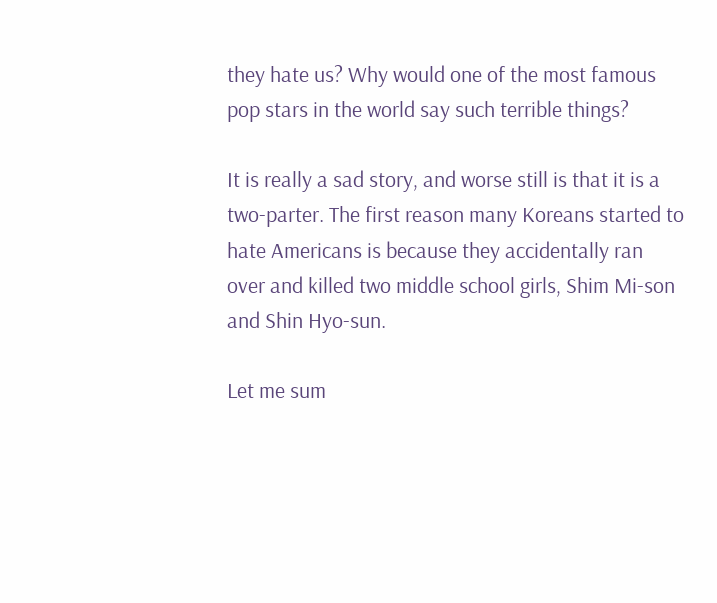they hate us? Why would one of the most famous pop stars in the world say such terrible things?

It is really a sad story, and worse still is that it is a two-parter. The first reason many Koreans started to hate Americans is because they accidentally ran over and killed two middle school girls, Shim Mi-son and Shin Hyo-sun.

Let me sum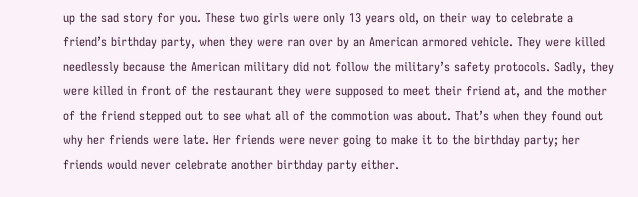up the sad story for you. These two girls were only 13 years old, on their way to celebrate a friend’s birthday party, when they were ran over by an American armored vehicle. They were killed needlessly because the American military did not follow the military’s safety protocols. Sadly, they were killed in front of the restaurant they were supposed to meet their friend at, and the mother of the friend stepped out to see what all of the commotion was about. That’s when they found out why her friends were late. Her friends were never going to make it to the birthday party; her friends would never celebrate another birthday party either.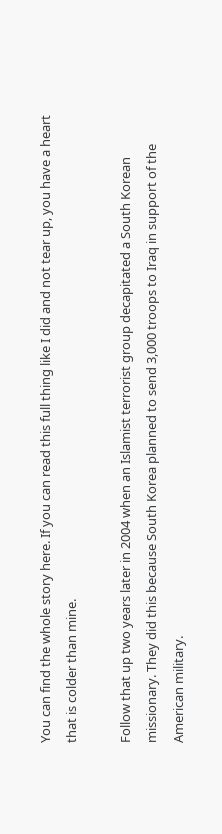You can find the whole story here. If you can read this full thing like I did and not tear up, you have a heart that is colder than mine.

Follow that up two years later in 2004 when an Islamist terrorist group decapitated a South Korean missionary. They did this because South Korea planned to send 3,000 troops to Iraq in support of the American military.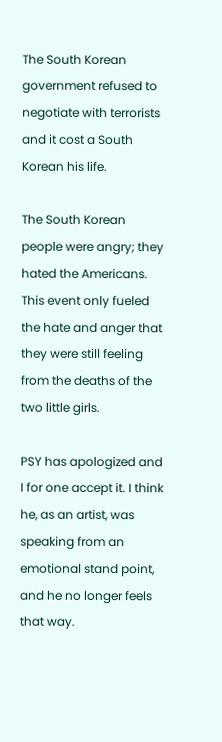The South Korean government refused to negotiate with terrorists and it cost a South Korean his life.

The South Korean people were angry; they hated the Americans. This event only fueled the hate and anger that they were still feeling from the deaths of the two little girls.

PSY has apologized and I for one accept it. I think he, as an artist, was speaking from an emotional stand point, and he no longer feels that way.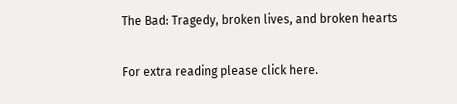The Bad: Tragedy, broken lives, and broken hearts

For extra reading please click here.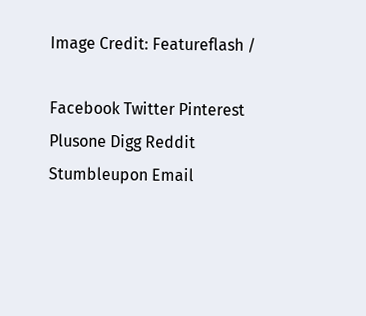Image Credit: Featureflash /

Facebook Twitter Pinterest Plusone Digg Reddit Stumbleupon Email